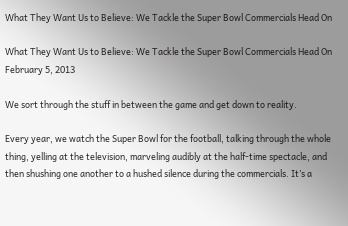What They Want Us to Believe: We Tackle the Super Bowl Commercials Head On

What They Want Us to Believe: We Tackle the Super Bowl Commercials Head On February 5, 2013

We sort through the stuff in between the game and get down to reality.

Every year, we watch the Super Bowl for the football, talking through the whole thing, yelling at the television, marveling audibly at the half-time spectacle, and then shushing one another to a hushed silence during the commercials. It’s a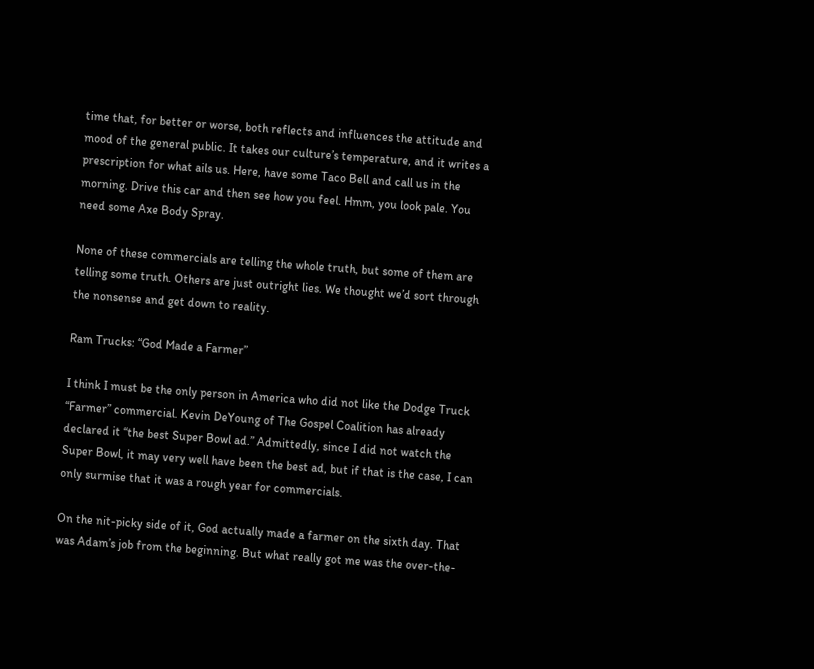time that, for better or worse, both reflects and influences the attitude and mood of the general public. It takes our culture’s temperature, and it writes a prescription for what ails us. Here, have some Taco Bell and call us in the morning. Drive this car and then see how you feel. Hmm, you look pale. You need some Axe Body Spray.

None of these commercials are telling the whole truth, but some of them are telling some truth. Others are just outright lies. We thought we’d sort through the nonsense and get down to reality.

Ram Trucks: “God Made a Farmer”

I think I must be the only person in America who did not like the Dodge Truck “Farmer” commercial. Kevin DeYoung of The Gospel Coalition has already declared it “the best Super Bowl ad.” Admittedly, since I did not watch the Super Bowl, it may very well have been the best ad, but if that is the case, I can only surmise that it was a rough year for commercials.

On the nit-picky side of it, God actually made a farmer on the sixth day. That was Adam’s job from the beginning. But what really got me was the over-the-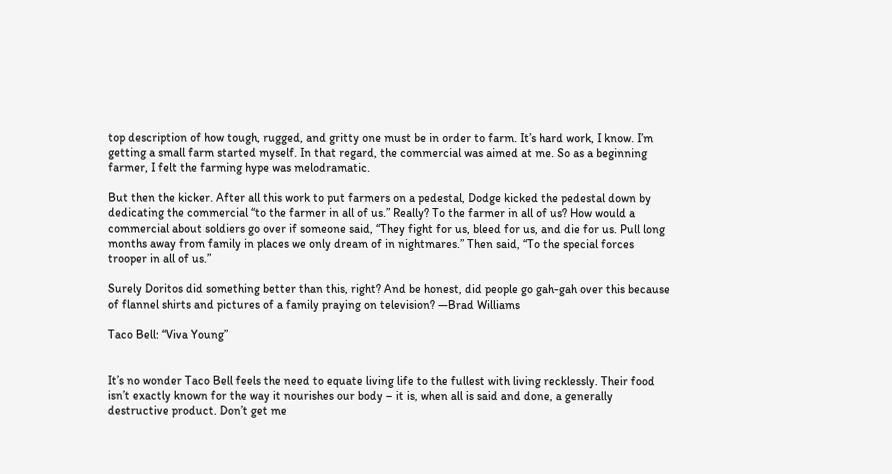top description of how tough, rugged, and gritty one must be in order to farm. It’s hard work, I know. I’m getting a small farm started myself. In that regard, the commercial was aimed at me. So as a beginning farmer, I felt the farming hype was melodramatic.

But then the kicker. After all this work to put farmers on a pedestal, Dodge kicked the pedestal down by dedicating the commercial “to the farmer in all of us.” Really? To the farmer in all of us? How would a commercial about soldiers go over if someone said, “They fight for us, bleed for us, and die for us. Pull long months away from family in places we only dream of in nightmares.” Then said, “To the special forces trooper in all of us.”

Surely Doritos did something better than this, right? And be honest, did people go gah-gah over this because of flannel shirts and pictures of a family praying on television? —Brad Williams

Taco Bell: “Viva Young”


It’s no wonder Taco Bell feels the need to equate living life to the fullest with living recklessly. Their food isn’t exactly known for the way it nourishes our body – it is, when all is said and done, a generally destructive product. Don’t get me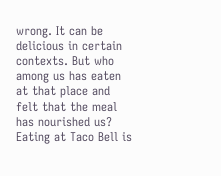wrong. It can be delicious in certain contexts. But who among us has eaten at that place and felt that the meal has nourished us? Eating at Taco Bell is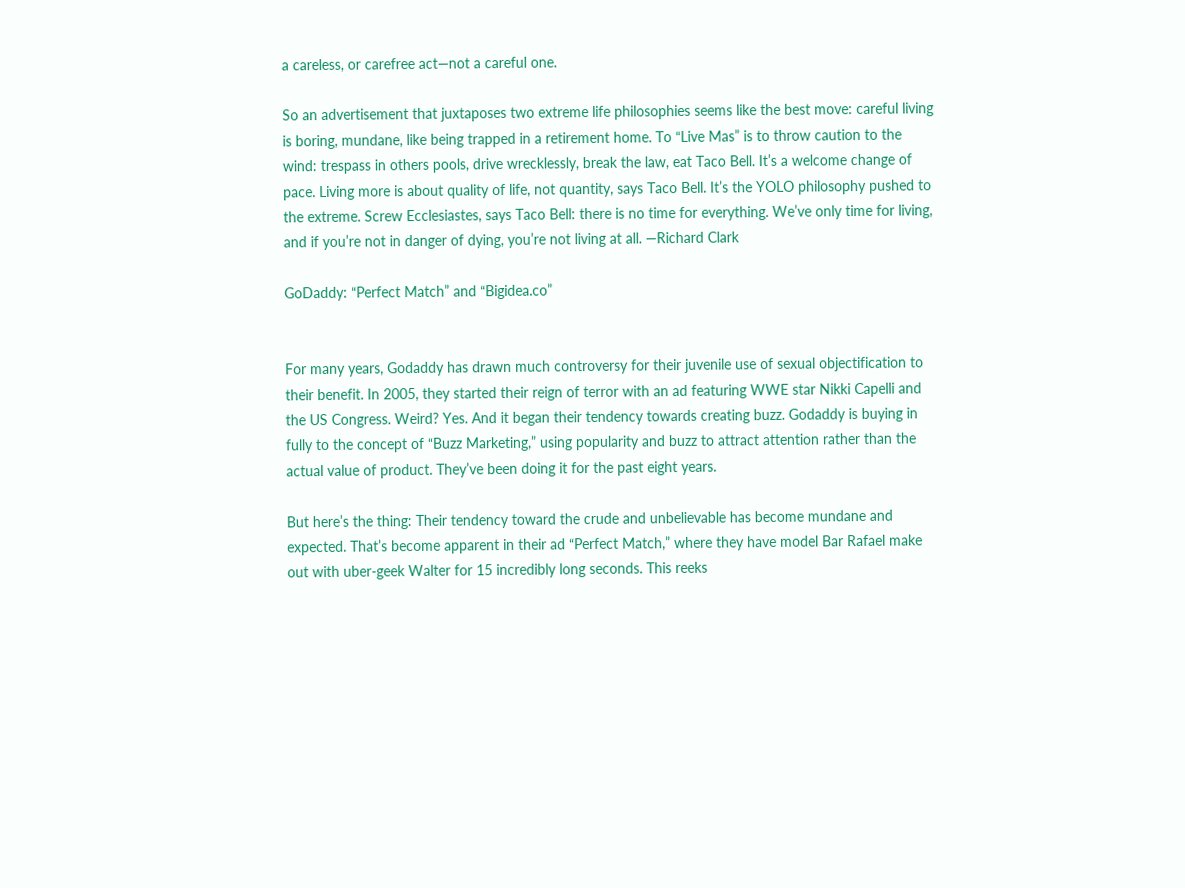a careless, or carefree act—not a careful one.

So an advertisement that juxtaposes two extreme life philosophies seems like the best move: careful living is boring, mundane, like being trapped in a retirement home. To “Live Mas” is to throw caution to the wind: trespass in others pools, drive wrecklessly, break the law, eat Taco Bell. It’s a welcome change of pace. Living more is about quality of life, not quantity, says Taco Bell. It’s the YOLO philosophy pushed to the extreme. Screw Ecclesiastes, says Taco Bell: there is no time for everything. We’ve only time for living, and if you’re not in danger of dying, you’re not living at all. —Richard Clark

GoDaddy: “Perfect Match” and “Bigidea.co”


For many years, Godaddy has drawn much controversy for their juvenile use of sexual objectification to their benefit. In 2005, they started their reign of terror with an ad featuring WWE star Nikki Capelli and the US Congress. Weird? Yes. And it began their tendency towards creating buzz. Godaddy is buying in fully to the concept of “Buzz Marketing,” using popularity and buzz to attract attention rather than the actual value of product. They’ve been doing it for the past eight years.

But here’s the thing: Their tendency toward the crude and unbelievable has become mundane and expected. That’s become apparent in their ad “Perfect Match,” where they have model Bar Rafael make out with uber-geek Walter for 15 incredibly long seconds. This reeks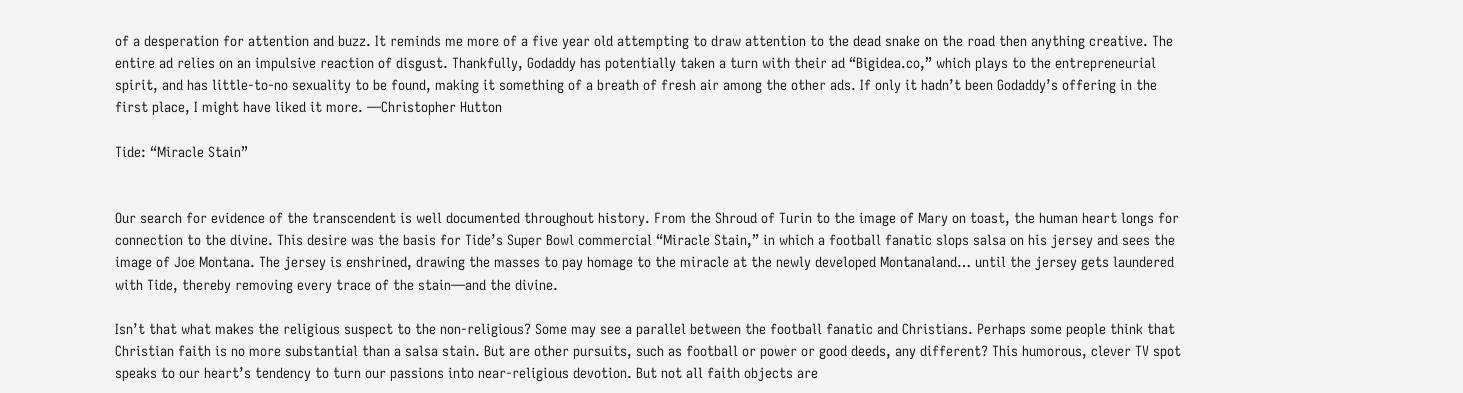of a desperation for attention and buzz. It reminds me more of a five year old attempting to draw attention to the dead snake on the road then anything creative. The entire ad relies on an impulsive reaction of disgust. Thankfully, Godaddy has potentially taken a turn with their ad “Bigidea.co,” which plays to the entrepreneurial spirit, and has little-to-no sexuality to be found, making it something of a breath of fresh air among the other ads. If only it hadn’t been Godaddy’s offering in the first place, I might have liked it more. —Christopher Hutton

Tide: “Miracle Stain”


Our search for evidence of the transcendent is well documented throughout history. From the Shroud of Turin to the image of Mary on toast, the human heart longs for connection to the divine. This desire was the basis for Tide’s Super Bowl commercial “Miracle Stain,” in which a football fanatic slops salsa on his jersey and sees the image of Joe Montana. The jersey is enshrined, drawing the masses to pay homage to the miracle at the newly developed Montanaland… until the jersey gets laundered with Tide, thereby removing every trace of the stain—and the divine.

Isn’t that what makes the religious suspect to the non-religious? Some may see a parallel between the football fanatic and Christians. Perhaps some people think that Christian faith is no more substantial than a salsa stain. But are other pursuits, such as football or power or good deeds, any different? This humorous, clever TV spot speaks to our heart’s tendency to turn our passions into near-religious devotion. But not all faith objects are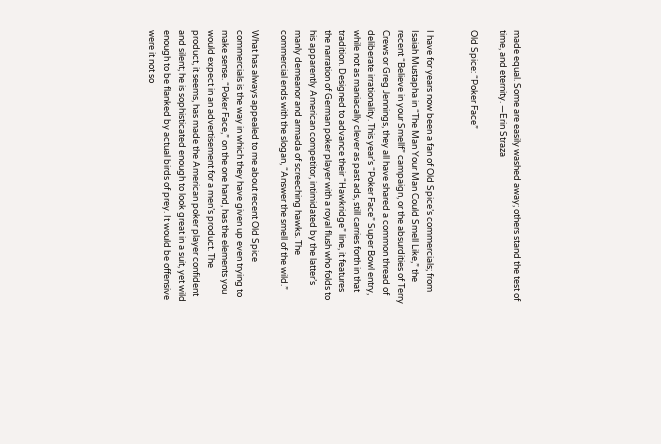made equal. Some are easily washed away; others stand the test of time, and eternity. —Erin Straza

Old Spice: “Poker Face”


I have for years now been a fan of Old Spice’s commercials; from Isaiah Mustapha in “The Man Your Man Could Smell Like,” the recent “Believe in your Smellf” campaign, or the absurdities of Terry Crews or Greg Jennings, they all have shared a common thread of deliberate irrationality. This year’s “Poker Face” Super Bowl entry, while not as maniacally clever as past ads, still carries forth in that tradition. Designed to advance their “Hawkridge” line, it features the narration of German poker player with a royal flush who folds to his apparently American competitor, intimidated by the latter’s manly demeanor and armada of screeching hawks. The commercial ends with the slogan, “Answer the smell of the wild.”

What has always appealed to me about recent Old Spice commercials is the way in which they have given up even trying to make sense. “Poker Face,” on the one hand, has the elements you would expect in an advertisement for a men’s product. The product, it seems, has made the American poker player confident and silent; he is sophisticated enough to look great in a suit, yet wild enough to be flanked by actual birds of prey. It would be offensive were it not so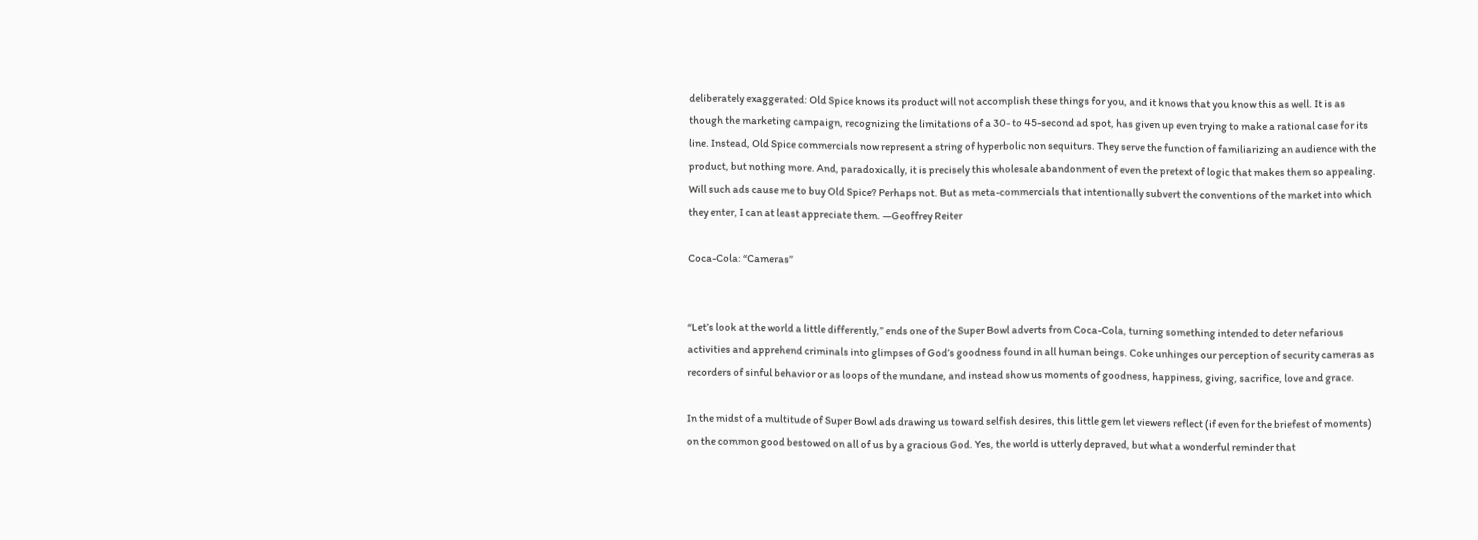deliberately exaggerated: Old Spice knows its product will not accomplish these things for you, and it knows that you know this as well. It is as though the marketing campaign, recognizing the limitations of a 30- to 45-second ad spot, has given up even trying to make a rational case for its line. Instead, Old Spice commercials now represent a string of hyperbolic non sequiturs. They serve the function of familiarizing an audience with the product, but nothing more. And, paradoxically, it is precisely this wholesale abandonment of even the pretext of logic that makes them so appealing. Will such ads cause me to buy Old Spice? Perhaps not. But as meta-commercials that intentionally subvert the conventions of the market into which they enter, I can at least appreciate them. —Geoffrey Reiter

Coca-Cola: “Cameras”


“Let’s look at the world a little differently,” ends one of the Super Bowl adverts from Coca-Cola, turning something intended to deter nefarious activities and apprehend criminals into glimpses of God’s goodness found in all human beings. Coke unhinges our perception of security cameras as recorders of sinful behavior or as loops of the mundane, and instead show us moments of goodness, happiness, giving, sacrifice, love and grace.

In the midst of a multitude of Super Bowl ads drawing us toward selfish desires, this little gem let viewers reflect (if even for the briefest of moments) on the common good bestowed on all of us by a gracious God. Yes, the world is utterly depraved, but what a wonderful reminder that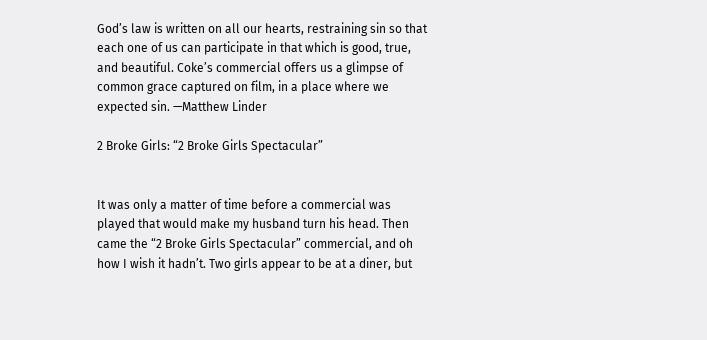God’s law is written on all our hearts, restraining sin so that each one of us can participate in that which is good, true, and beautiful. Coke’s commercial offers us a glimpse of common grace captured on film, in a place where we expected sin. —Matthew Linder

2 Broke Girls: “2 Broke Girls Spectacular”


It was only a matter of time before a commercial was played that would make my husband turn his head. Then came the “2 Broke Girls Spectacular” commercial, and oh how I wish it hadn’t. Two girls appear to be at a diner, but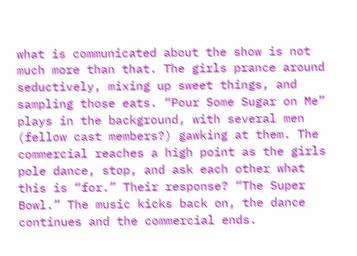what is communicated about the show is not much more than that. The girls prance around seductively, mixing up sweet things, and sampling those eats. “Pour Some Sugar on Me” plays in the background, with several men (fellow cast members?) gawking at them. The commercial reaches a high point as the girls pole dance, stop, and ask each other what this is “for.” Their response? “The Super Bowl.” The music kicks back on, the dance continues and the commercial ends.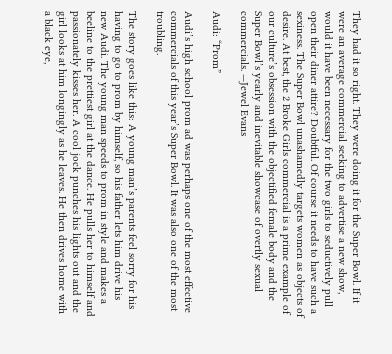They had it so right. They were doing it for the Super Bowl. If it were an average commercial seeking to advertise a new show, would it have been necessary for the two girls to seductively pull open their diner attire? Doubtful. Of course it needs to have such a sexiness. The Super Bowl unashamedly targets women as objects of desire. At best, the 2 Broke Girls commercial is a prime example of our culture’s obsession with the objectified female body and the Super Bowl’s yearly and inevitable showcase of overtly sexual commercials. —Jewel Evans

Audi: “Prom”

Audi’s high school prom ad was perhaps one of the most effective commercials of this year’s Super Bowl. It was also one of the most troubling.

The story goes like this: A young man’s parents feel sorry for his having to go to prom by himself, so his father lets him drive his new Audi. The young man speeds to prom in style and makes a beeline to the prettiest girl at the dance. He pulls her to himself and passionately kisses her. A cool jock punches his lights out and the girl looks at him longingly as he leaves. He then drives home with a black eye,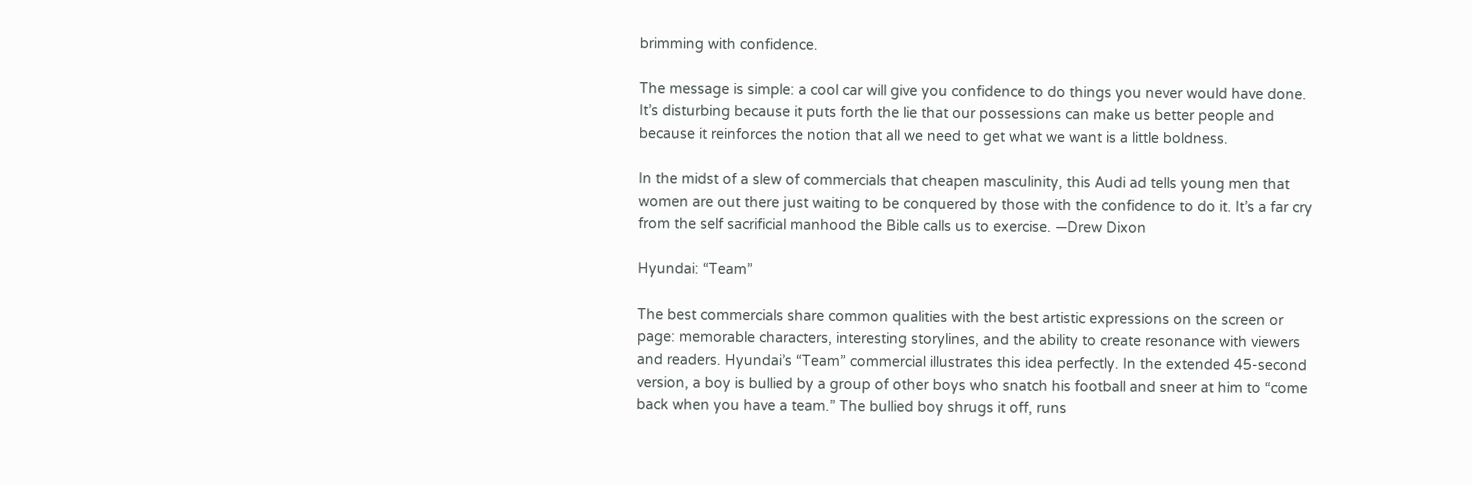brimming with confidence.

The message is simple: a cool car will give you confidence to do things you never would have done. It’s disturbing because it puts forth the lie that our possessions can make us better people and because it reinforces the notion that all we need to get what we want is a little boldness.

In the midst of a slew of commercials that cheapen masculinity, this Audi ad tells young men that women are out there just waiting to be conquered by those with the confidence to do it. It’s a far cry from the self sacrificial manhood the Bible calls us to exercise. —Drew Dixon

Hyundai: “Team”

The best commercials share common qualities with the best artistic expressions on the screen or page: memorable characters, interesting storylines, and the ability to create resonance with viewers and readers. Hyundai’s “Team” commercial illustrates this idea perfectly. In the extended 45-second version, a boy is bullied by a group of other boys who snatch his football and sneer at him to “come back when you have a team.” The bullied boy shrugs it off, runs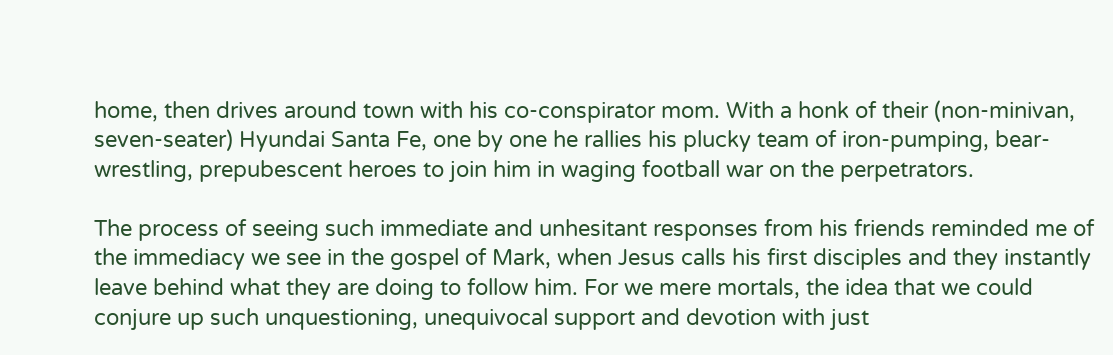home, then drives around town with his co-conspirator mom. With a honk of their (non-minivan, seven-seater) Hyundai Santa Fe, one by one he rallies his plucky team of iron-pumping, bear-wrestling, prepubescent heroes to join him in waging football war on the perpetrators.

The process of seeing such immediate and unhesitant responses from his friends reminded me of the immediacy we see in the gospel of Mark, when Jesus calls his first disciples and they instantly leave behind what they are doing to follow him. For we mere mortals, the idea that we could conjure up such unquestioning, unequivocal support and devotion with just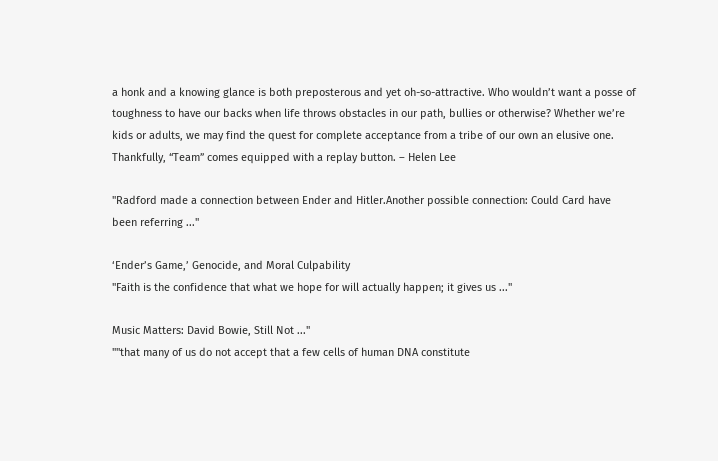a honk and a knowing glance is both preposterous and yet oh-so-attractive. Who wouldn’t want a posse of toughness to have our backs when life throws obstacles in our path, bullies or otherwise? Whether we’re kids or adults, we may find the quest for complete acceptance from a tribe of our own an elusive one. Thankfully, “Team” comes equipped with a replay button. – Helen Lee

"Radford made a connection between Ender and Hitler.Another possible connection: Could Card have been referring ..."

‘Ender’s Game,’ Genocide, and Moral Culpability
"Faith is the confidence that what we hope for will actually happen; it gives us ..."

Music Matters: David Bowie, Still Not ..."
""that many of us do not accept that a few cells of human DNA constitute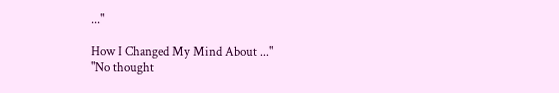..."

How I Changed My Mind About ..."
"No thought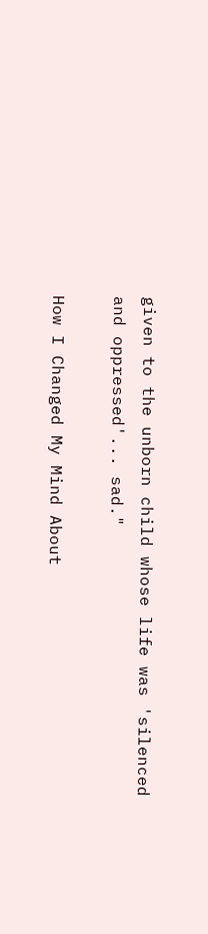given to the unborn child whose life was 'silenced and oppressed'... sad."

How I Changed My Mind About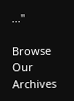..."

Browse Our Archives